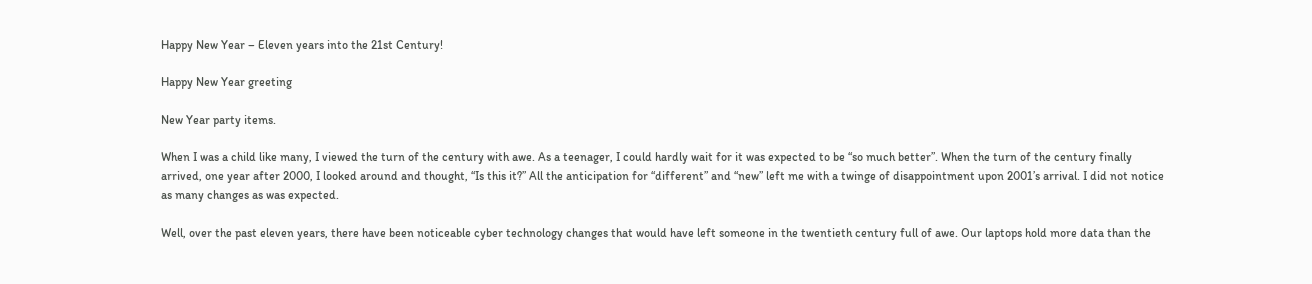Happy New Year – Eleven years into the 21st Century!

Happy New Year greeting

New Year party items.

When I was a child like many, I viewed the turn of the century with awe. As a teenager, I could hardly wait for it was expected to be “so much better”. When the turn of the century finally arrived, one year after 2000, I looked around and thought, “Is this it?” All the anticipation for “different” and “new” left me with a twinge of disappointment upon 2001’s arrival. I did not notice as many changes as was expected.

Well, over the past eleven years, there have been noticeable cyber technology changes that would have left someone in the twentieth century full of awe. Our laptops hold more data than the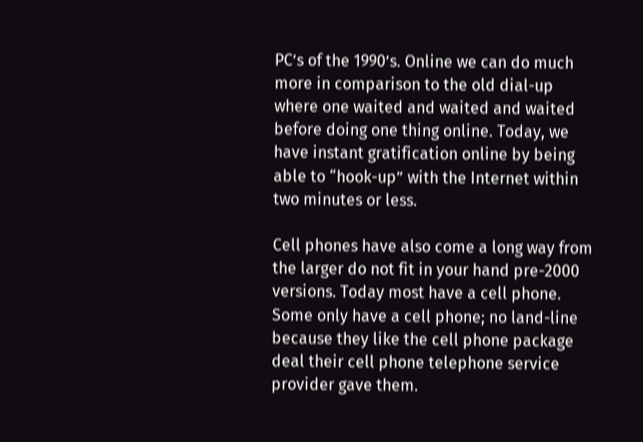PC’s of the 1990’s. Online we can do much more in comparison to the old dial-up where one waited and waited and waited before doing one thing online. Today, we have instant gratification online by being able to “hook-up” with the Internet within two minutes or less.

Cell phones have also come a long way from the larger do not fit in your hand pre-2000 versions. Today most have a cell phone. Some only have a cell phone; no land-line because they like the cell phone package deal their cell phone telephone service provider gave them.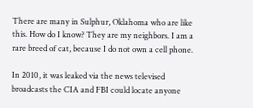There are many in Sulphur, Oklahoma who are like this. How do I know? They are my neighbors. I am a rare breed of cat, because I do not own a cell phone.

In 2010, it was leaked via the news televised broadcasts the CIA and FBI could locate anyone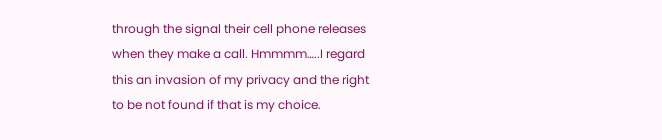through the signal their cell phone releases when they make a call. Hmmmm…..I regard this an invasion of my privacy and the right to be not found if that is my choice.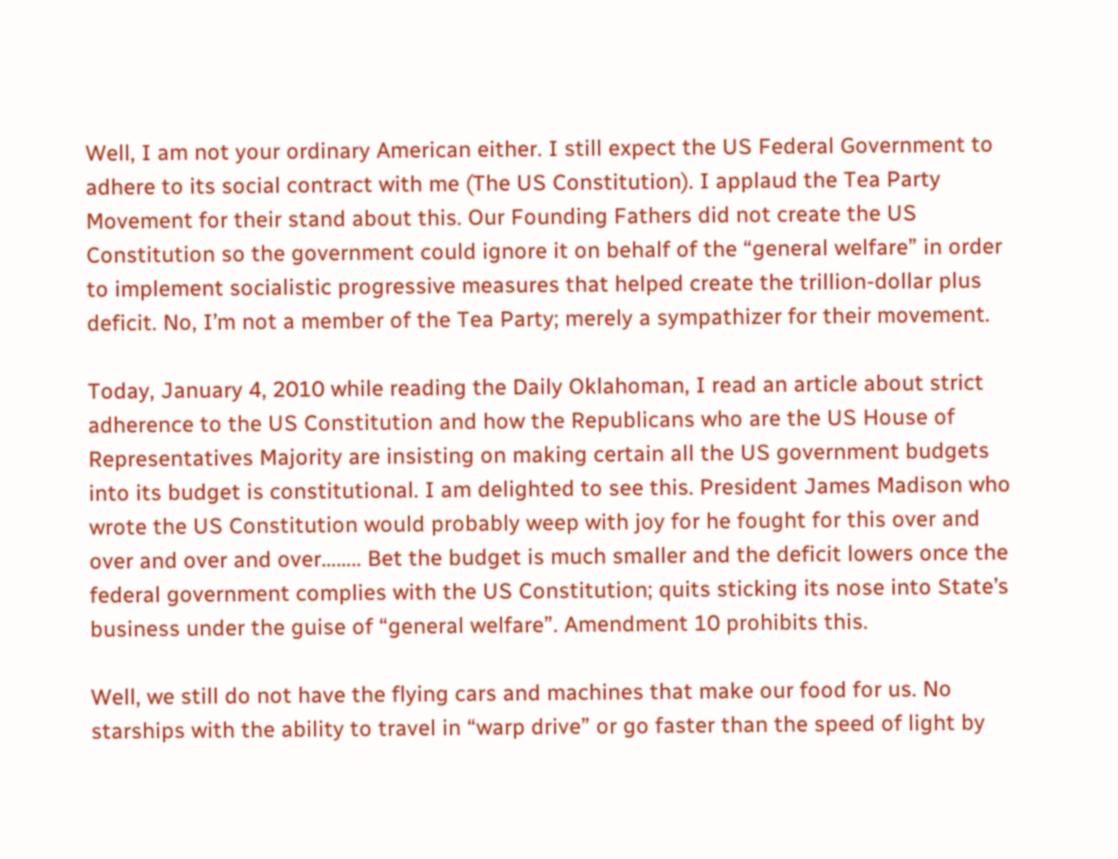Well, I am not your ordinary American either. I still expect the US Federal Government to adhere to its social contract with me (The US Constitution). I applaud the Tea Party Movement for their stand about this. Our Founding Fathers did not create the US Constitution so the government could ignore it on behalf of the “general welfare” in order to implement socialistic progressive measures that helped create the trillion-dollar plus deficit. No, I’m not a member of the Tea Party; merely a sympathizer for their movement.

Today, January 4, 2010 while reading the Daily Oklahoman, I read an article about strict adherence to the US Constitution and how the Republicans who are the US House of Representatives Majority are insisting on making certain all the US government budgets into its budget is constitutional. I am delighted to see this. President James Madison who wrote the US Constitution would probably weep with joy for he fought for this over and over and over and over…….. Bet the budget is much smaller and the deficit lowers once the federal government complies with the US Constitution; quits sticking its nose into State’s business under the guise of “general welfare”. Amendment 10 prohibits this.

Well, we still do not have the flying cars and machines that make our food for us. No starships with the ability to travel in “warp drive” or go faster than the speed of light by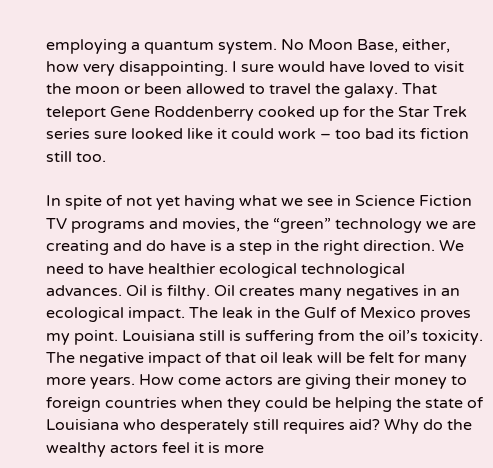employing a quantum system. No Moon Base, either, how very disappointing. I sure would have loved to visit the moon or been allowed to travel the galaxy. That teleport Gene Roddenberry cooked up for the Star Trek series sure looked like it could work – too bad its fiction still too.

In spite of not yet having what we see in Science Fiction TV programs and movies, the “green” technology we are creating and do have is a step in the right direction. We need to have healthier ecological technological advances. Oil is filthy. Oil creates many negatives in an ecological impact. The leak in the Gulf of Mexico proves my point. Louisiana still is suffering from the oil’s toxicity. The negative impact of that oil leak will be felt for many more years. How come actors are giving their money to foreign countries when they could be helping the state of Louisiana who desperately still requires aid? Why do the wealthy actors feel it is more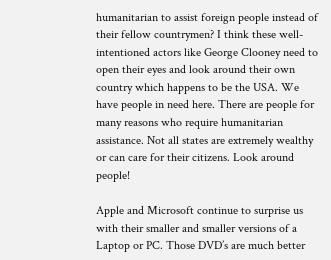humanitarian to assist foreign people instead of their fellow countrymen? I think these well-intentioned actors like George Clooney need to open their eyes and look around their own country which happens to be the USA. We have people in need here. There are people for many reasons who require humanitarian assistance. Not all states are extremely wealthy or can care for their citizens. Look around people!

Apple and Microsoft continue to surprise us with their smaller and smaller versions of a Laptop or PC. Those DVD’s are much better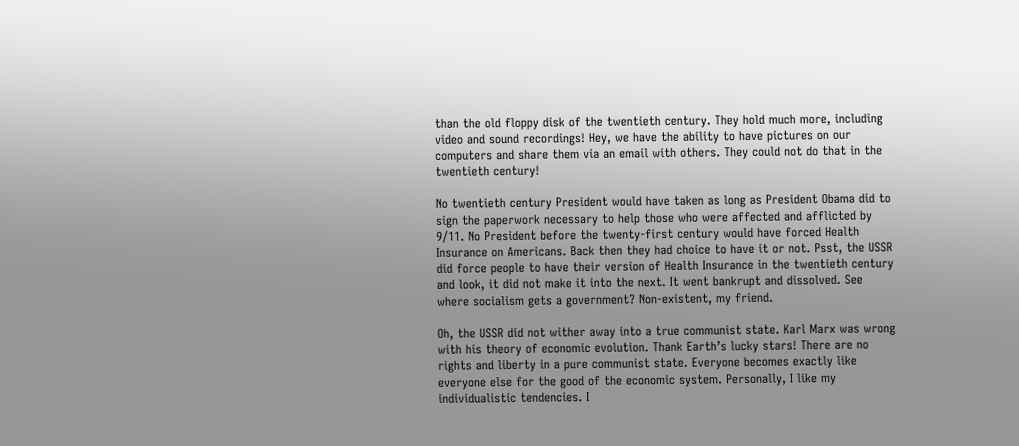than the old floppy disk of the twentieth century. They hold much more, including video and sound recordings! Hey, we have the ability to have pictures on our computers and share them via an email with others. They could not do that in the twentieth century!

No twentieth century President would have taken as long as President Obama did to sign the paperwork necessary to help those who were affected and afflicted by 9/11. No President before the twenty-first century would have forced Health Insurance on Americans. Back then they had choice to have it or not. Psst, the USSR did force people to have their version of Health Insurance in the twentieth century and look, it did not make it into the next. It went bankrupt and dissolved. See where socialism gets a government? Non-existent, my friend.

Oh, the USSR did not wither away into a true communist state. Karl Marx was wrong with his theory of economic evolution. Thank Earth’s lucky stars! There are no rights and liberty in a pure communist state. Everyone becomes exactly like everyone else for the good of the economic system. Personally, I like my individualistic tendencies. I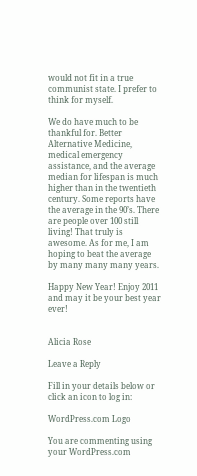would not fit in a true communist state. I prefer to think for myself.

We do have much to be thankful for. Better Alternative Medicine, medical emergency assistance, and the average median for lifespan is much higher than in the twentieth century. Some reports have the average in the 90’s. There are people over 100 still living! That truly is awesome. As for me, I am hoping to beat the average by many many many years.

Happy New Year! Enjoy 2011 and may it be your best year ever!


Alicia Rose

Leave a Reply

Fill in your details below or click an icon to log in:

WordPress.com Logo

You are commenting using your WordPress.com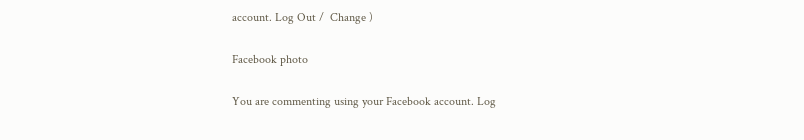account. Log Out /  Change )

Facebook photo

You are commenting using your Facebook account. Log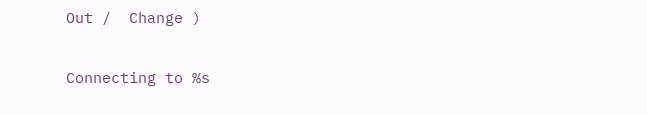Out /  Change )

Connecting to %s